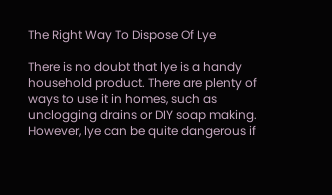The Right Way To Dispose Of Lye

There is no doubt that lye is a handy household product. There are plenty of ways to use it in homes, such as unclogging drains or DIY soap making. However, lye can be quite dangerous if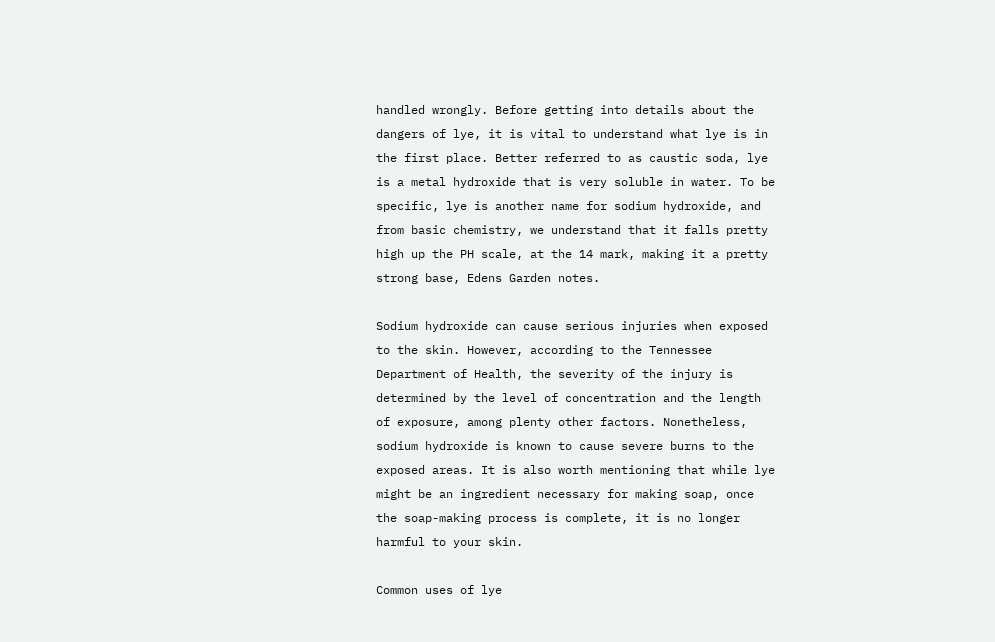handled wrongly. Before getting into details about the dangers of lye, it is vital to understand what lye is in the first place. Better referred to as caustic soda, lye is a metal hydroxide that is very soluble in water. To be specific, lye is another name for sodium hydroxide, and from basic chemistry, we understand that it falls pretty high up the PH scale, at the 14 mark, making it a pretty strong base, Edens Garden notes.

Sodium hydroxide can cause serious injuries when exposed to the skin. However, according to the Tennessee Department of Health, the severity of the injury is determined by the level of concentration and the length of exposure, among plenty other factors. Nonetheless, sodium hydroxide is known to cause severe burns to the exposed areas. It is also worth mentioning that while lye might be an ingredient necessary for making soap, once the soap-making process is complete, it is no longer harmful to your skin.

Common uses of lye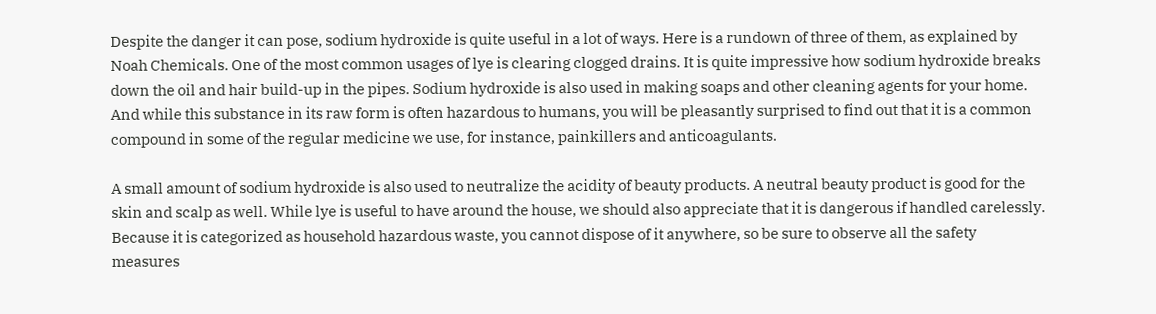Despite the danger it can pose, sodium hydroxide is quite useful in a lot of ways. Here is a rundown of three of them, as explained by Noah Chemicals. One of the most common usages of lye is clearing clogged drains. It is quite impressive how sodium hydroxide breaks down the oil and hair build-up in the pipes. Sodium hydroxide is also used in making soaps and other cleaning agents for your home. And while this substance in its raw form is often hazardous to humans, you will be pleasantly surprised to find out that it is a common compound in some of the regular medicine we use, for instance, painkillers and anticoagulants.

A small amount of sodium hydroxide is also used to neutralize the acidity of beauty products. A neutral beauty product is good for the skin and scalp as well. While lye is useful to have around the house, we should also appreciate that it is dangerous if handled carelessly. Because it is categorized as household hazardous waste, you cannot dispose of it anywhere, so be sure to observe all the safety measures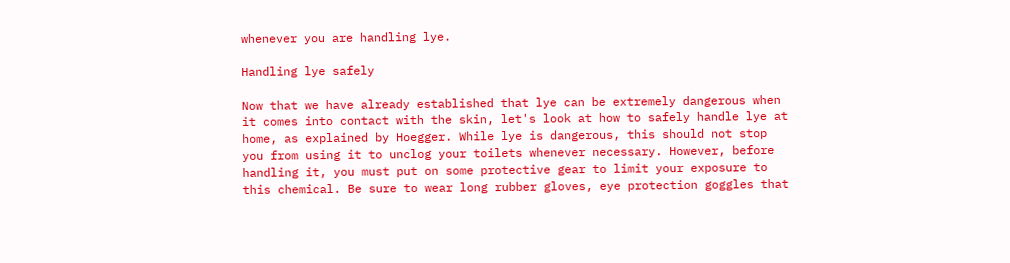whenever you are handling lye.

Handling lye safely

Now that we have already established that lye can be extremely dangerous when it comes into contact with the skin, let's look at how to safely handle lye at home, as explained by Hoegger. While lye is dangerous, this should not stop you from using it to unclog your toilets whenever necessary. However, before handling it, you must put on some protective gear to limit your exposure to this chemical. Be sure to wear long rubber gloves, eye protection goggles that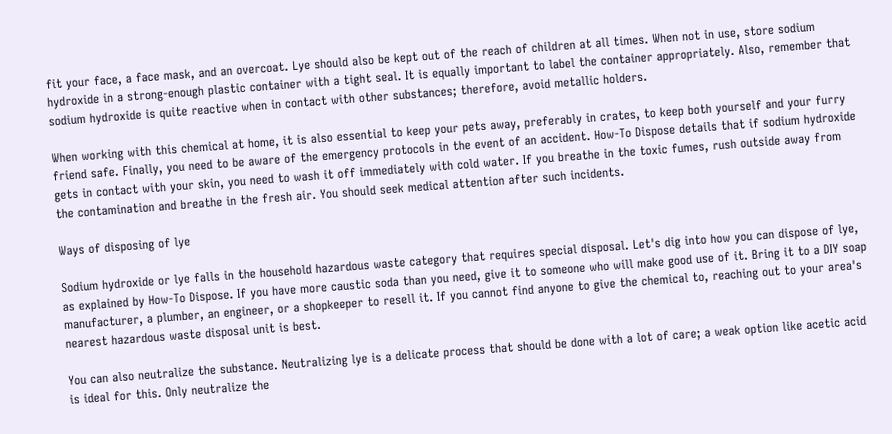fit your face, a face mask, and an overcoat. Lye should also be kept out of the reach of children at all times. When not in use, store sodium hydroxide in a strong-enough plastic container with a tight seal. It is equally important to label the container appropriately. Also, remember that sodium hydroxide is quite reactive when in contact with other substances; therefore, avoid metallic holders.

When working with this chemical at home, it is also essential to keep your pets away, preferably in crates, to keep both yourself and your furry friend safe. Finally, you need to be aware of the emergency protocols in the event of an accident. How-To Dispose details that if sodium hydroxide gets in contact with your skin, you need to wash it off immediately with cold water. If you breathe in the toxic fumes, rush outside away from the contamination and breathe in the fresh air. You should seek medical attention after such incidents.

Ways of disposing of lye

Sodium hydroxide or lye falls in the household hazardous waste category that requires special disposal. Let's dig into how you can dispose of lye, as explained by How-To Dispose. If you have more caustic soda than you need, give it to someone who will make good use of it. Bring it to a DIY soap manufacturer, a plumber, an engineer, or a shopkeeper to resell it. If you cannot find anyone to give the chemical to, reaching out to your area's nearest hazardous waste disposal unit is best.

You can also neutralize the substance. Neutralizing lye is a delicate process that should be done with a lot of care; a weak option like acetic acid is ideal for this. Only neutralize the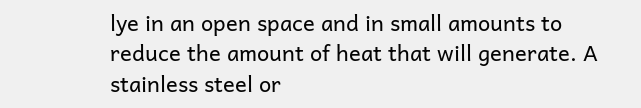lye in an open space and in small amounts to reduce the amount of heat that will generate. A stainless steel or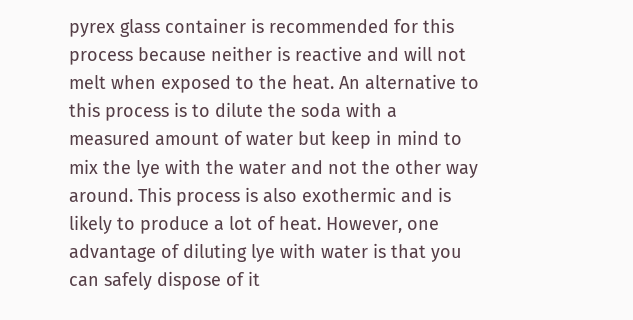pyrex glass container is recommended for this process because neither is reactive and will not melt when exposed to the heat. An alternative to this process is to dilute the soda with a measured amount of water but keep in mind to mix the lye with the water and not the other way around. This process is also exothermic and is likely to produce a lot of heat. However, one advantage of diluting lye with water is that you can safely dispose of it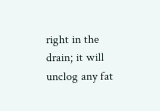right in the drain; it will unclog any fat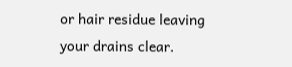or hair residue leaving your drains clear.